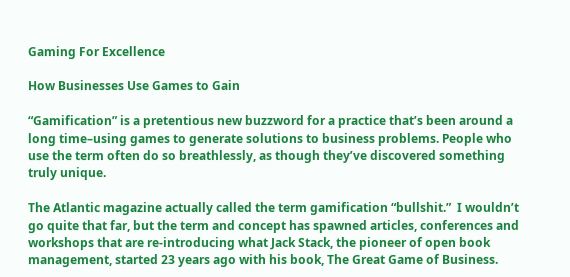Gaming For Excellence

How Businesses Use Games to Gain

“Gamification” is a pretentious new buzzword for a practice that’s been around a long time–using games to generate solutions to business problems. People who use the term often do so breathlessly, as though they’ve discovered something truly unique.

The Atlantic magazine actually called the term gamification “bullshit.”  I wouldn’t go quite that far, but the term and concept has spawned articles, conferences and workshops that are re-introducing what Jack Stack, the pioneer of open book management, started 23 years ago with his book, The Great Game of Business.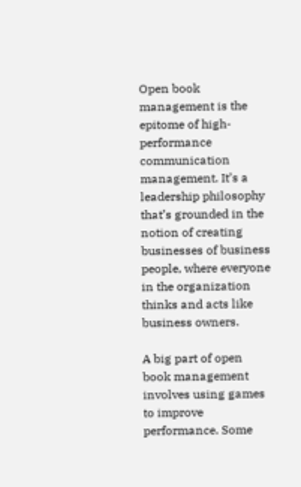Open book management is the epitome of high-performance communication management. It’s a leadership philosophy that’s grounded in the notion of creating businesses of business people, where everyone in the organization thinks and acts like business owners.

A big part of open book management involves using games to improve performance. Some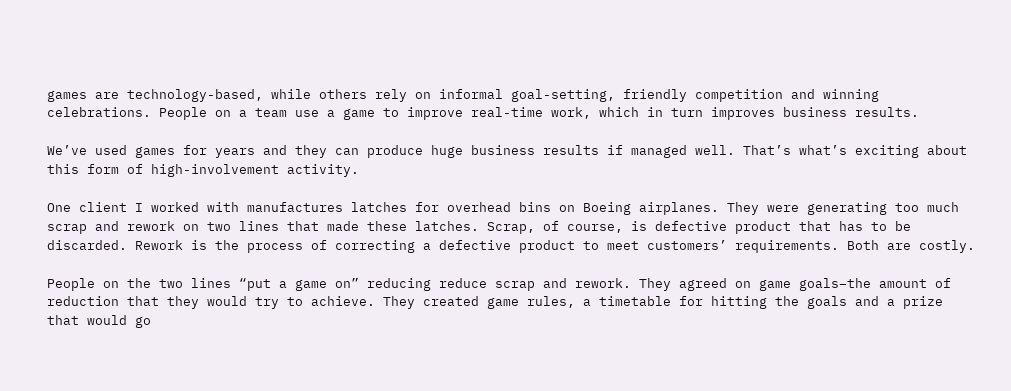games are technology-based, while others rely on informal goal-setting, friendly competition and winning celebrations. People on a team use a game to improve real-time work, which in turn improves business results.

We’ve used games for years and they can produce huge business results if managed well. That’s what’s exciting about this form of high-involvement activity.

One client I worked with manufactures latches for overhead bins on Boeing airplanes. They were generating too much scrap and rework on two lines that made these latches. Scrap, of course, is defective product that has to be discarded. Rework is the process of correcting a defective product to meet customers’ requirements. Both are costly.

People on the two lines “put a game on” reducing reduce scrap and rework. They agreed on game goals–the amount of reduction that they would try to achieve. They created game rules, a timetable for hitting the goals and a prize that would go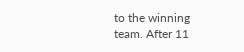to the winning team. After 11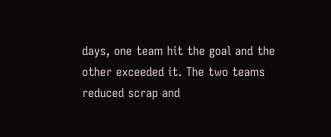days, one team hit the goal and the other exceeded it. The two teams reduced scrap and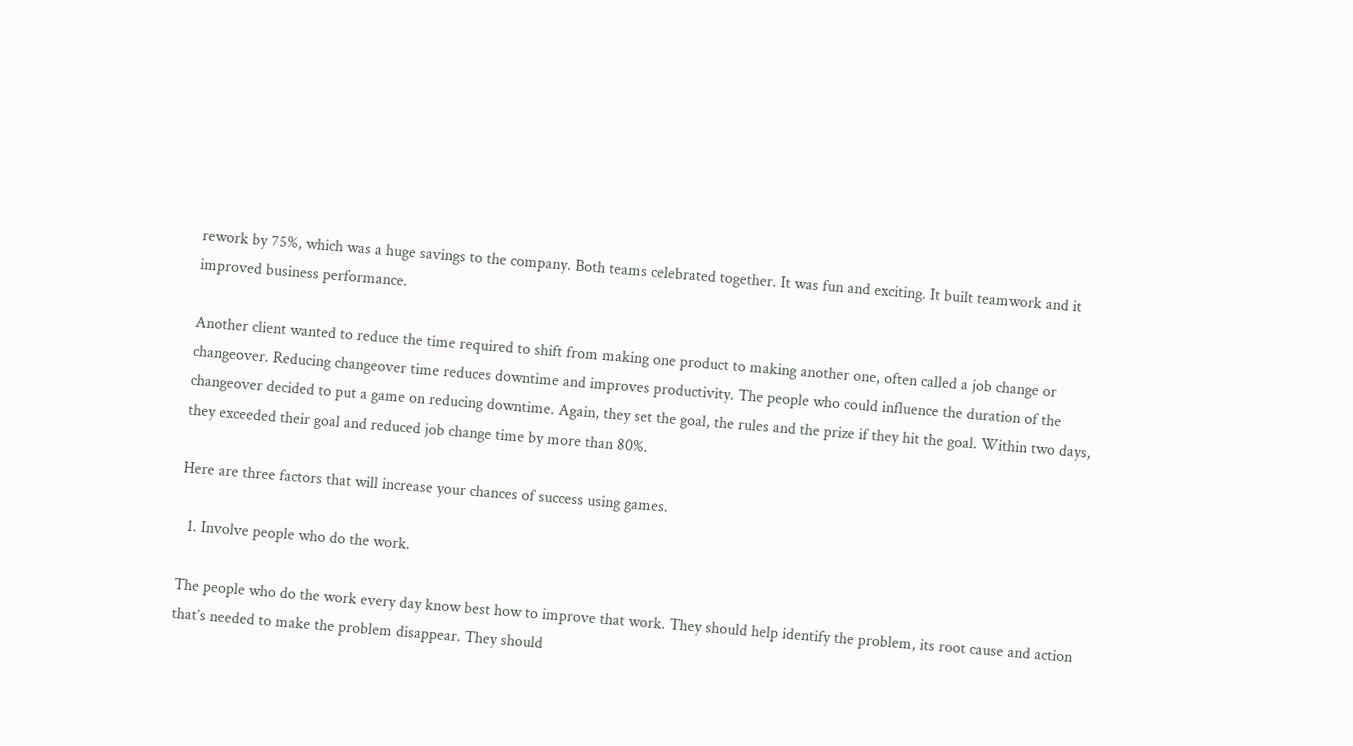rework by 75%, which was a huge savings to the company. Both teams celebrated together. It was fun and exciting. It built teamwork and it improved business performance.

Another client wanted to reduce the time required to shift from making one product to making another one, often called a job change or changeover. Reducing changeover time reduces downtime and improves productivity. The people who could influence the duration of the changeover decided to put a game on reducing downtime. Again, they set the goal, the rules and the prize if they hit the goal. Within two days, they exceeded their goal and reduced job change time by more than 80%.

Here are three factors that will increase your chances of success using games.

  1. Involve people who do the work.

The people who do the work every day know best how to improve that work. They should help identify the problem, its root cause and action that’s needed to make the problem disappear. They should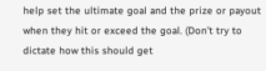help set the ultimate goal and the prize or payout when they hit or exceed the goal. (Don’t try to dictate how this should get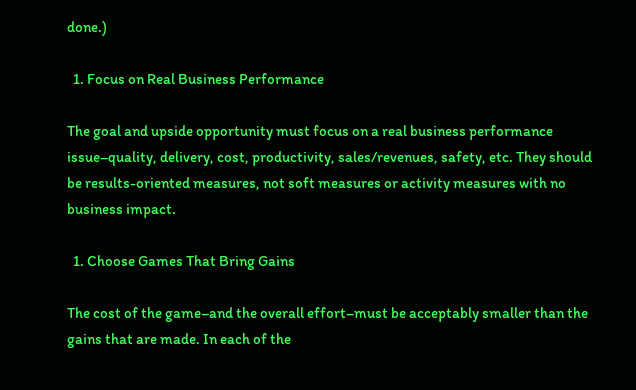done.)

  1. Focus on Real Business Performance

The goal and upside opportunity must focus on a real business performance issue–quality, delivery, cost, productivity, sales/revenues, safety, etc. They should be results-oriented measures, not soft measures or activity measures with no business impact.

  1. Choose Games That Bring Gains

The cost of the game–and the overall effort–must be acceptably smaller than the gains that are made. In each of the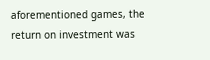aforementioned games, the return on investment was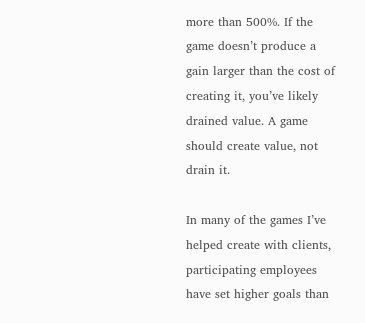more than 500%. If the game doesn’t produce a gain larger than the cost of creating it, you’ve likely drained value. A game should create value, not drain it.

In many of the games I’ve helped create with clients, participating employees have set higher goals than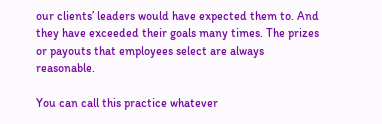our clients’ leaders would have expected them to. And they have exceeded their goals many times. The prizes or payouts that employees select are always reasonable.

You can call this practice whatever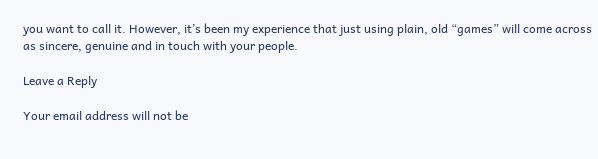you want to call it. However, it’s been my experience that just using plain, old “games” will come across as sincere, genuine and in touch with your people.

Leave a Reply

Your email address will not be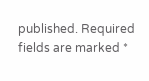published. Required fields are marked *